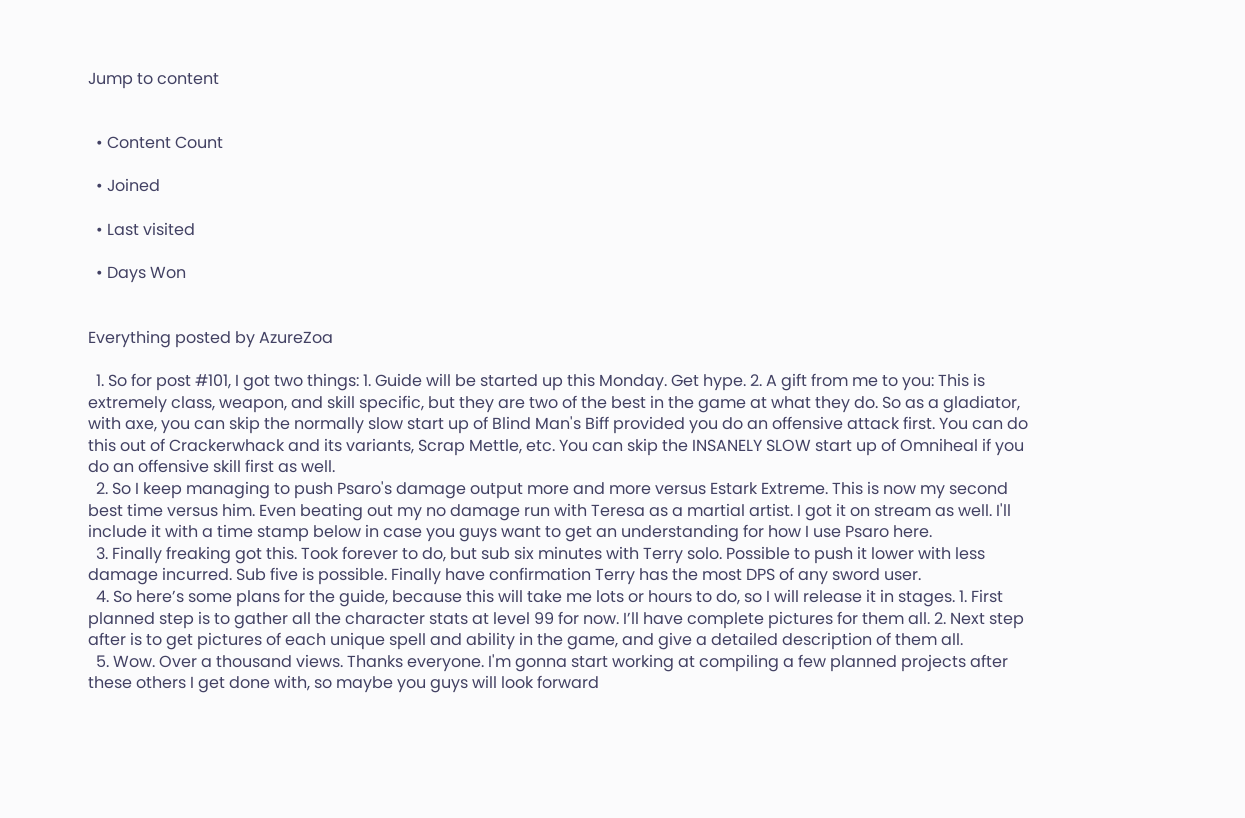Jump to content


  • Content Count

  • Joined

  • Last visited

  • Days Won


Everything posted by AzureZoa

  1. So for post #101, I got two things: 1. Guide will be started up this Monday. Get hype. 2. A gift from me to you: This is extremely class, weapon, and skill specific, but they are two of the best in the game at what they do. So as a gladiator, with axe, you can skip the normally slow start up of Blind Man's Biff provided you do an offensive attack first. You can do this out of Crackerwhack and its variants, Scrap Mettle, etc. You can skip the INSANELY SLOW start up of Omniheal if you do an offensive skill first as well.
  2. So I keep managing to push Psaro's damage output more and more versus Estark Extreme. This is now my second best time versus him. Even beating out my no damage run with Teresa as a martial artist. I got it on stream as well. I'll include it with a time stamp below in case you guys want to get an understanding for how I use Psaro here.
  3. Finally freaking got this. Took forever to do, but sub six minutes with Terry solo. Possible to push it lower with less damage incurred. Sub five is possible. Finally have confirmation Terry has the most DPS of any sword user.
  4. So here’s some plans for the guide, because this will take me lots or hours to do, so I will release it in stages. 1. First planned step is to gather all the character stats at level 99 for now. I’ll have complete pictures for them all. 2. Next step after is to get pictures of each unique spell and ability in the game, and give a detailed description of them all.
  5. Wow. Over a thousand views. Thanks everyone. I'm gonna start working at compiling a few planned projects after these others I get done with, so maybe you guys will look forward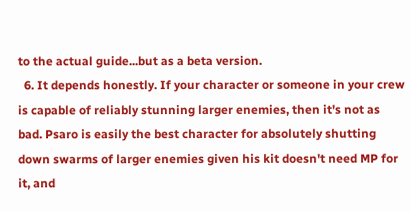to the actual guide...but as a beta version.
  6. It depends honestly. If your character or someone in your crew is capable of reliably stunning larger enemies, then it's not as bad. Psaro is easily the best character for absolutely shutting down swarms of larger enemies given his kit doesn't need MP for it, and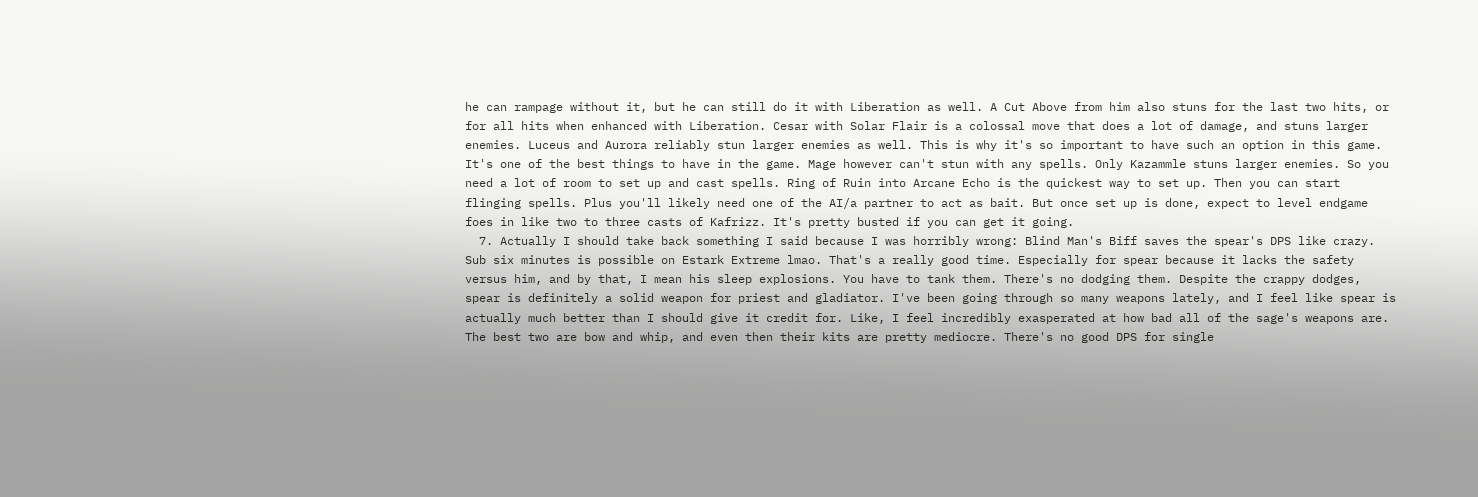he can rampage without it, but he can still do it with Liberation as well. A Cut Above from him also stuns for the last two hits, or for all hits when enhanced with Liberation. Cesar with Solar Flair is a colossal move that does a lot of damage, and stuns larger enemies. Luceus and Aurora reliably stun larger enemies as well. This is why it's so important to have such an option in this game. It's one of the best things to have in the game. Mage however can't stun with any spells. Only Kazammle stuns larger enemies. So you need a lot of room to set up and cast spells. Ring of Ruin into Arcane Echo is the quickest way to set up. Then you can start flinging spells. Plus you'll likely need one of the AI/a partner to act as bait. But once set up is done, expect to level endgame foes in like two to three casts of Kafrizz. It's pretty busted if you can get it going.
  7. Actually I should take back something I said because I was horribly wrong: Blind Man's Biff saves the spear's DPS like crazy. Sub six minutes is possible on Estark Extreme lmao. That's a really good time. Especially for spear because it lacks the safety versus him, and by that, I mean his sleep explosions. You have to tank them. There's no dodging them. Despite the crappy dodges, spear is definitely a solid weapon for priest and gladiator. I've been going through so many weapons lately, and I feel like spear is actually much better than I should give it credit for. Like, I feel incredibly exasperated at how bad all of the sage's weapons are. The best two are bow and whip, and even then their kits are pretty mediocre. There's no good DPS for single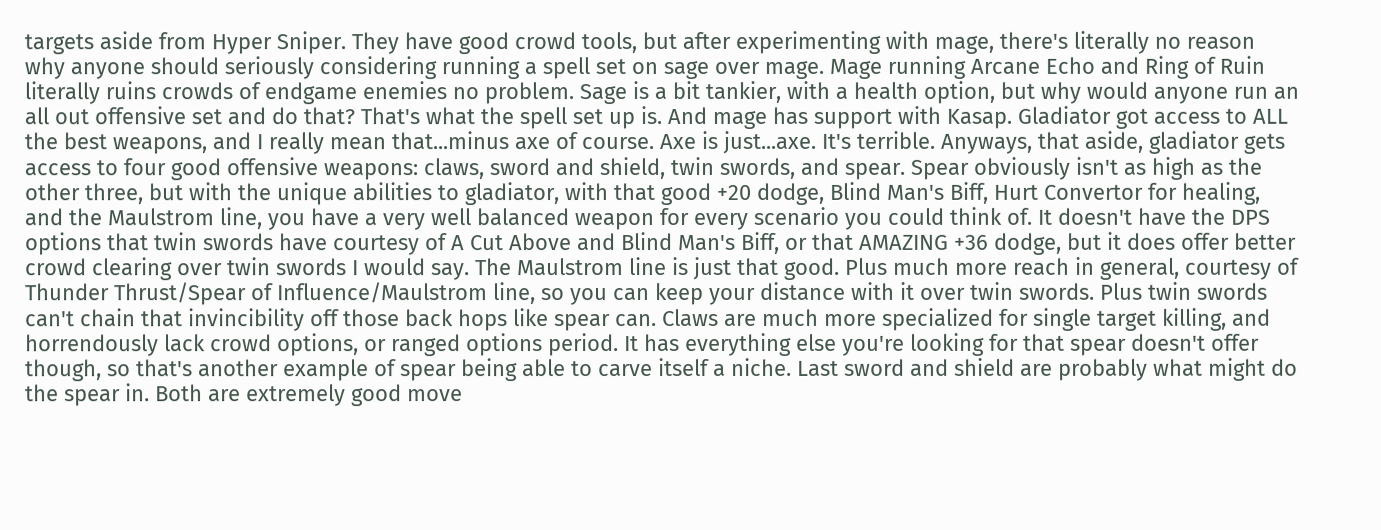targets aside from Hyper Sniper. They have good crowd tools, but after experimenting with mage, there's literally no reason why anyone should seriously considering running a spell set on sage over mage. Mage running Arcane Echo and Ring of Ruin literally ruins crowds of endgame enemies no problem. Sage is a bit tankier, with a health option, but why would anyone run an all out offensive set and do that? That's what the spell set up is. And mage has support with Kasap. Gladiator got access to ALL the best weapons, and I really mean that...minus axe of course. Axe is just...axe. It's terrible. Anyways, that aside, gladiator gets access to four good offensive weapons: claws, sword and shield, twin swords, and spear. Spear obviously isn't as high as the other three, but with the unique abilities to gladiator, with that good +20 dodge, Blind Man's Biff, Hurt Convertor for healing, and the Maulstrom line, you have a very well balanced weapon for every scenario you could think of. It doesn't have the DPS options that twin swords have courtesy of A Cut Above and Blind Man's Biff, or that AMAZING +36 dodge, but it does offer better crowd clearing over twin swords I would say. The Maulstrom line is just that good. Plus much more reach in general, courtesy of Thunder Thrust/Spear of Influence/Maulstrom line, so you can keep your distance with it over twin swords. Plus twin swords can't chain that invincibility off those back hops like spear can. Claws are much more specialized for single target killing, and horrendously lack crowd options, or ranged options period. It has everything else you're looking for that spear doesn't offer though, so that's another example of spear being able to carve itself a niche. Last sword and shield are probably what might do the spear in. Both are extremely good move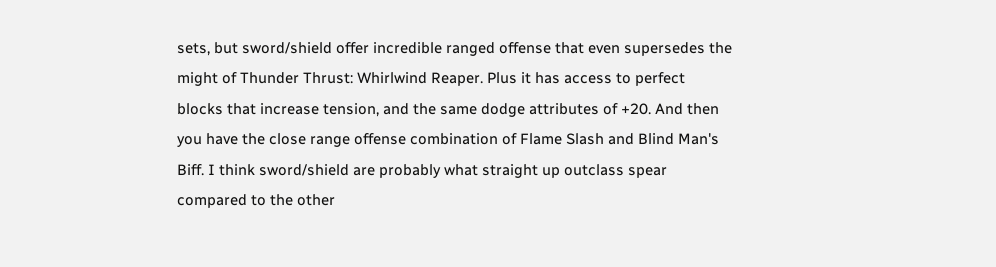sets, but sword/shield offer incredible ranged offense that even supersedes the might of Thunder Thrust: Whirlwind Reaper. Plus it has access to perfect blocks that increase tension, and the same dodge attributes of +20. And then you have the close range offense combination of Flame Slash and Blind Man's Biff. I think sword/shield are probably what straight up outclass spear compared to the other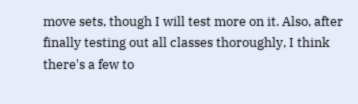move sets, though I will test more on it. Also, after finally testing out all classes thoroughly, I think there's a few to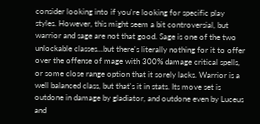consider looking into if you're looking for specific play styles. However, this might seem a bit controversial, but warrior and sage are not that good. Sage is one of the two unlockable classes...but there's literally nothing for it to offer over the offense of mage with 300% damage critical spells, or some close range option that it sorely lacks. Warrior is a well balanced class, but that's it in stats. Its move set is outdone in damage by gladiator, and outdone even by Luceus and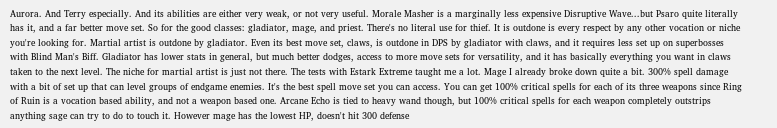Aurora. And Terry especially. And its abilities are either very weak, or not very useful. Morale Masher is a marginally less expensive Disruptive Wave...but Psaro quite literally has it, and a far better move set. So for the good classes: gladiator, mage, and priest. There's no literal use for thief. It is outdone is every respect by any other vocation or niche you're looking for. Martial artist is outdone by gladiator. Even its best move set, claws, is outdone in DPS by gladiator with claws, and it requires less set up on superbosses with Blind Man's Biff. Gladiator has lower stats in general, but much better dodges, access to more move sets for versatility, and it has basically everything you want in claws taken to the next level. The niche for martial artist is just not there. The tests with Estark Extreme taught me a lot. Mage I already broke down quite a bit. 300% spell damage with a bit of set up that can level groups of endgame enemies. It's the best spell move set you can access. You can get 100% critical spells for each of its three weapons since Ring of Ruin is a vocation based ability, and not a weapon based one. Arcane Echo is tied to heavy wand though, but 100% critical spells for each weapon completely outstrips anything sage can try to do to touch it. However mage has the lowest HP, doesn't hit 300 defense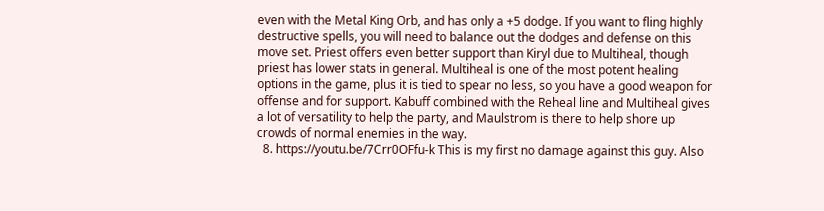even with the Metal King Orb, and has only a +5 dodge. If you want to fling highly destructive spells, you will need to balance out the dodges and defense on this move set. Priest offers even better support than Kiryl due to Multiheal, though priest has lower stats in general. Multiheal is one of the most potent healing options in the game, plus it is tied to spear no less, so you have a good weapon for offense and for support. Kabuff combined with the Reheal line and Multiheal gives a lot of versatility to help the party, and Maulstrom is there to help shore up crowds of normal enemies in the way.
  8. https://youtu.be/7Crr0OFfu-k This is my first no damage against this guy. Also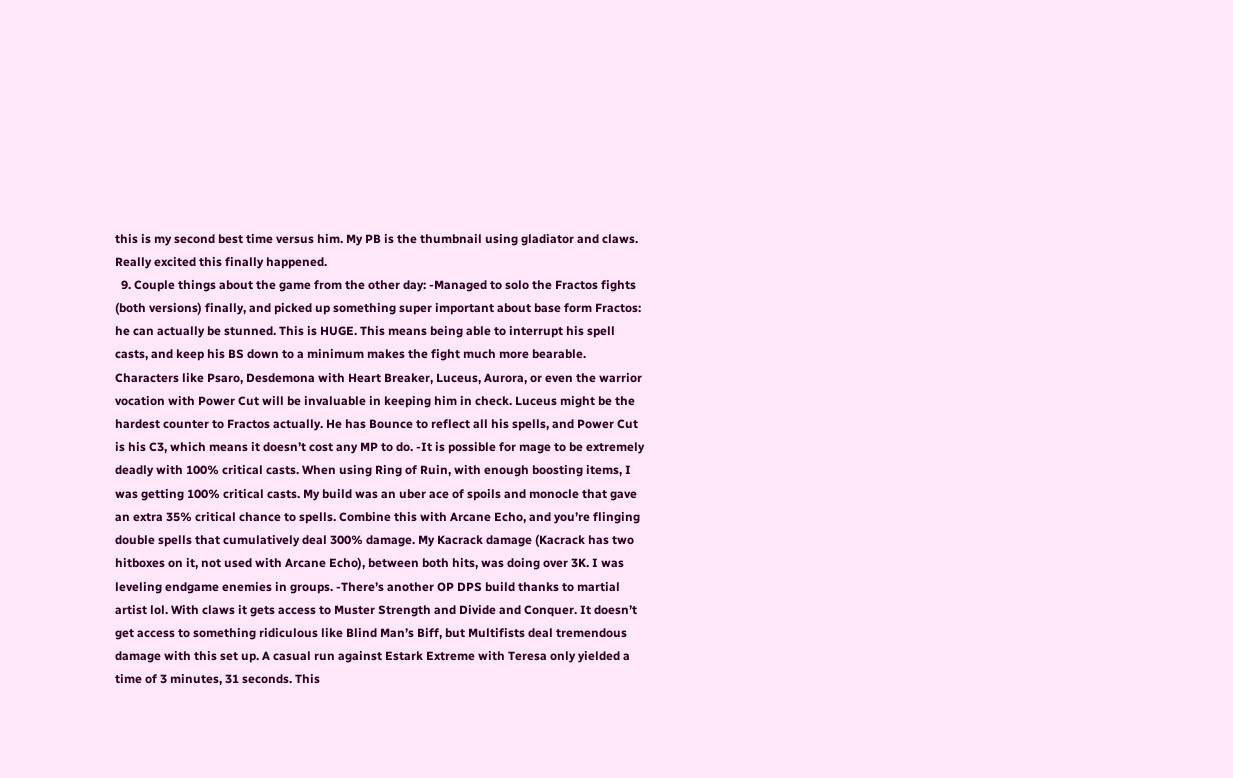this is my second best time versus him. My PB is the thumbnail using gladiator and claws. Really excited this finally happened.
  9. Couple things about the game from the other day: -Managed to solo the Fractos fights (both versions) finally, and picked up something super important about base form Fractos: he can actually be stunned. This is HUGE. This means being able to interrupt his spell casts, and keep his BS down to a minimum makes the fight much more bearable. Characters like Psaro, Desdemona with Heart Breaker, Luceus, Aurora, or even the warrior vocation with Power Cut will be invaluable in keeping him in check. Luceus might be the hardest counter to Fractos actually. He has Bounce to reflect all his spells, and Power Cut is his C3, which means it doesn’t cost any MP to do. -It is possible for mage to be extremely deadly with 100% critical casts. When using Ring of Ruin, with enough boosting items, I was getting 100% critical casts. My build was an uber ace of spoils and monocle that gave an extra 35% critical chance to spells. Combine this with Arcane Echo, and you’re flinging double spells that cumulatively deal 300% damage. My Kacrack damage (Kacrack has two hitboxes on it, not used with Arcane Echo), between both hits, was doing over 3K. I was leveling endgame enemies in groups. -There’s another OP DPS build thanks to martial artist lol. With claws it gets access to Muster Strength and Divide and Conquer. It doesn’t get access to something ridiculous like Blind Man’s Biff, but Multifists deal tremendous damage with this set up. A casual run against Estark Extreme with Teresa only yielded a time of 3 minutes, 31 seconds. This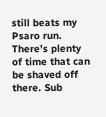still beats my Psaro run. There’s plenty of time that can be shaved off there. Sub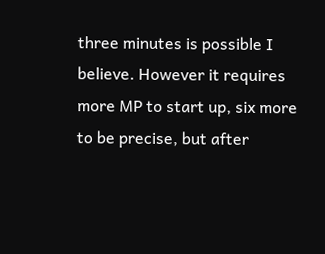three minutes is possible I believe. However it requires more MP to start up, six more to be precise, but after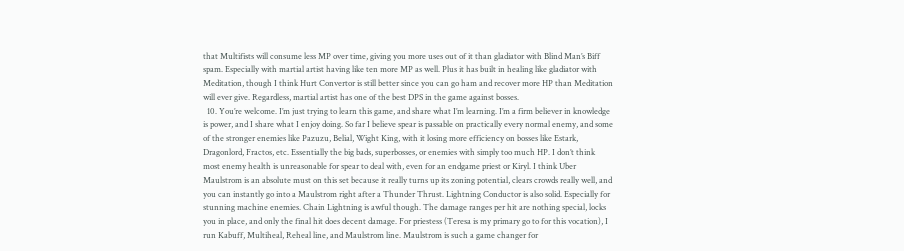that Multifists will consume less MP over time, giving you more uses out of it than gladiator with Blind Man’s Biff spam. Especially with martial artist having like ten more MP as well. Plus it has built in healing like gladiator with Meditation, though I think Hurt Convertor is still better since you can go ham and recover more HP than Meditation will ever give. Regardless, martial artist has one of the best DPS in the game against bosses.
  10. You’re welcome. I’m just trying to learn this game, and share what I’m learning. I’m a firm believer in knowledge is power, and I share what I enjoy doing. So far I believe spear is passable on practically every normal enemy, and some of the stronger enemies like Pazuzu, Belial, Wight King, with it losing more efficiency on bosses like Estark, Dragonlord, Fractos, etc. Essentially the big bads, superbosses, or enemies with simply too much HP. I don’t think most enemy health is unreasonable for spear to deal with, even for an endgame priest or Kiryl. I think Uber Maulstrom is an absolute must on this set because it really turns up its zoning potential, clears crowds really well, and you can instantly go into a Maulstrom right after a Thunder Thrust. Lightning Conductor is also solid. Especially for stunning machine enemies. Chain Lightning is awful though. The damage ranges per hit are nothing special, locks you in place, and only the final hit does decent damage. For priestess (Teresa is my primary go to for this vocation), I run Kabuff, Multiheal, Reheal line, and Maulstrom line. Maulstrom is such a game changer for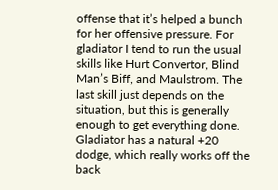offense that it’s helped a bunch for her offensive pressure. For gladiator I tend to run the usual skills like Hurt Convertor, Blind Man’s Biff, and Maulstrom. The last skill just depends on the situation, but this is generally enough to get everything done. Gladiator has a natural +20 dodge, which really works off the back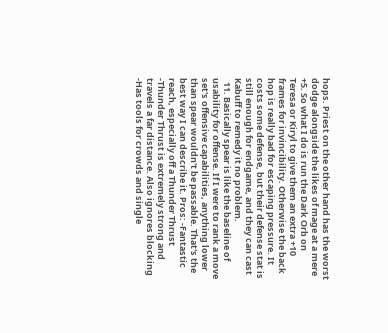hops. Priest on the other hand has the worst dodge alongside the likes of mage at a mere +5. So what I do is run the Dark Orb on Teresa or Kiryl to give them an extra +10 frames for invincibility. Otherwise the back hop is really bad for escaping pressure. It costs some defense, but their defense stat is still enough for endgame, and they can cast Kabuff to remedy it no problem.
  11. Basically spear is like the baseline of usability for offense. If I were to rank a move set's offensive capabilities, anything lower than spear wouldn't be passable. That's the best way I can describe it. Pros: -Fantastic reach, especially off a Thunder Thrust -Thunder Thrust is extremely strong and travels a far distance. Also ignores blocking -Has tools for crowds and single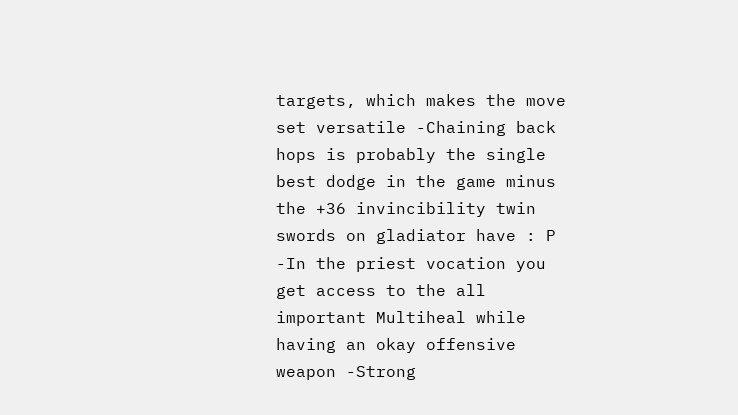targets, which makes the move set versatile -Chaining back hops is probably the single best dodge in the game minus the +36 invincibility twin swords on gladiator have : P -In the priest vocation you get access to the all important Multiheal while having an okay offensive weapon -Strong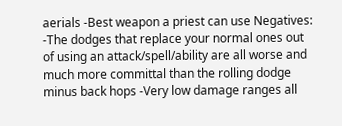aerials -Best weapon a priest can use Negatives: -The dodges that replace your normal ones out of using an attack/spell/ability are all worse and much more committal than the rolling dodge minus back hops -Very low damage ranges all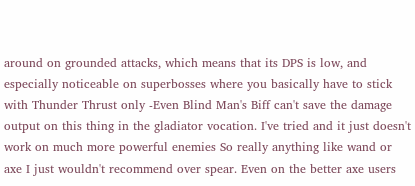around on grounded attacks, which means that its DPS is low, and especially noticeable on superbosses where you basically have to stick with Thunder Thrust only -Even Blind Man's Biff can't save the damage output on this thing in the gladiator vocation. I've tried and it just doesn't work on much more powerful enemies So really anything like wand or axe I just wouldn't recommend over spear. Even on the better axe users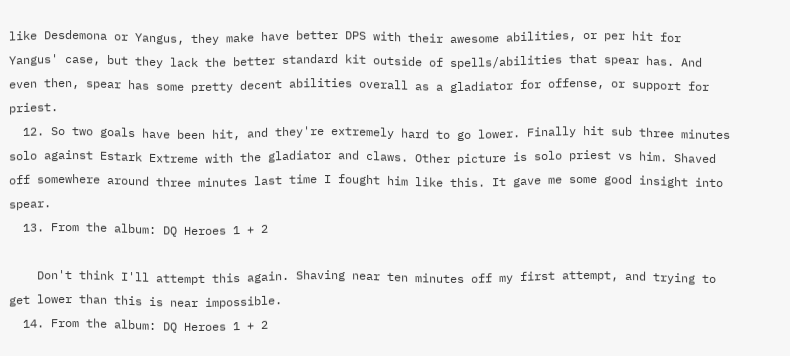like Desdemona or Yangus, they make have better DPS with their awesome abilities, or per hit for Yangus' case, but they lack the better standard kit outside of spells/abilities that spear has. And even then, spear has some pretty decent abilities overall as a gladiator for offense, or support for priest.
  12. So two goals have been hit, and they're extremely hard to go lower. Finally hit sub three minutes solo against Estark Extreme with the gladiator and claws. Other picture is solo priest vs him. Shaved off somewhere around three minutes last time I fought him like this. It gave me some good insight into spear.
  13. From the album: DQ Heroes 1 + 2

    Don't think I'll attempt this again. Shaving near ten minutes off my first attempt, and trying to get lower than this is near impossible.
  14. From the album: DQ Heroes 1 + 2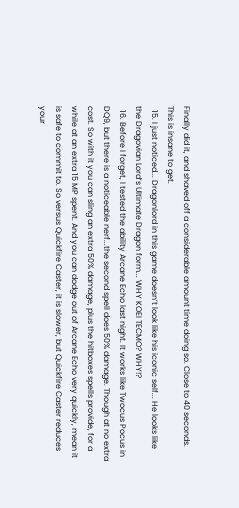Finally did it, and shaved off a considerable amount time doing so. Close to 40 seconds. This is insane to get.
  15. I just noticed... Dragonlord in this game doesn’t look like his iconic self... He looks like the Dragovian Lord’s Ultimate Dragon form... WHY KOEI TECMO? WHY!?
  16. Before I forget, I tested the ability Arcane Echo last night. It works like Twocus Pocus in DQ9, but there is a noticeable nerf...the second spell does 50% damage. Though at no extra cost. So with it you can sling an extra 50% damage, plus the hitboxes spells provide, for a while at an extra 15 MP spent. And you can dodge out of Arcane Echo very quickly, mean it is safe to commit to. So versus Quickfire Caster, it is slower, but Quickfire Caster reduces your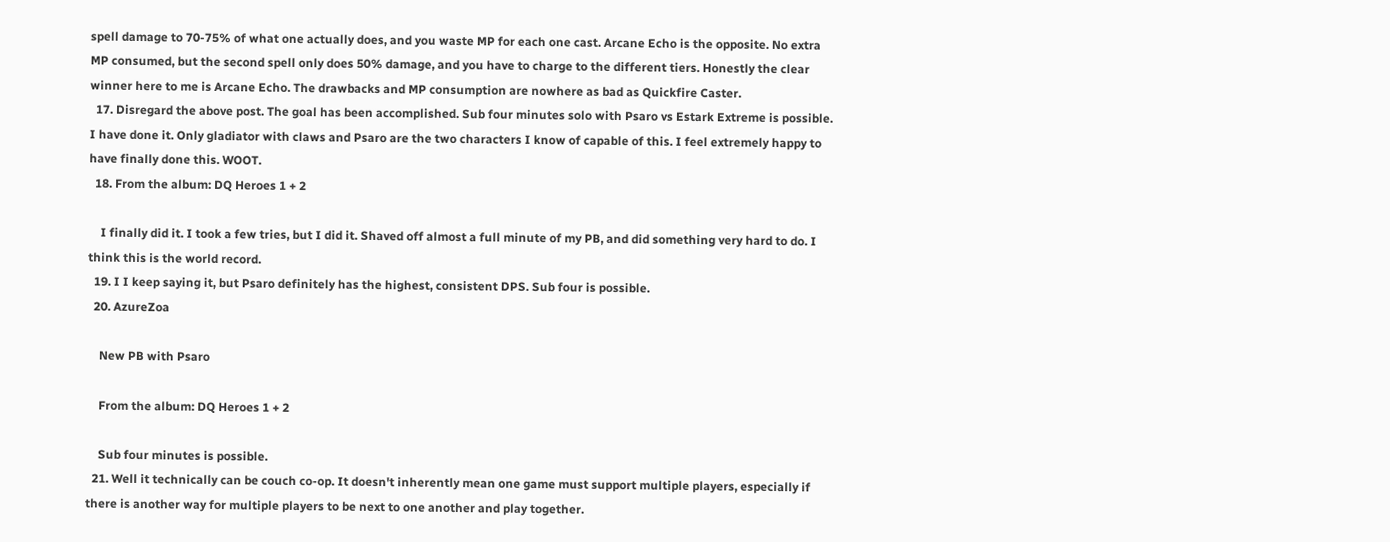spell damage to 70-75% of what one actually does, and you waste MP for each one cast. Arcane Echo is the opposite. No extra MP consumed, but the second spell only does 50% damage, and you have to charge to the different tiers. Honestly the clear winner here to me is Arcane Echo. The drawbacks and MP consumption are nowhere as bad as Quickfire Caster.
  17. Disregard the above post. The goal has been accomplished. Sub four minutes solo with Psaro vs Estark Extreme is possible. I have done it. Only gladiator with claws and Psaro are the two characters I know of capable of this. I feel extremely happy to have finally done this. WOOT.
  18. From the album: DQ Heroes 1 + 2

    I finally did it. I took a few tries, but I did it. Shaved off almost a full minute of my PB, and did something very hard to do. I think this is the world record.
  19. I I keep saying it, but Psaro definitely has the highest, consistent DPS. Sub four is possible.
  20. AzureZoa

    New PB with Psaro

    From the album: DQ Heroes 1 + 2

    Sub four minutes is possible.
  21. Well it technically can be couch co-op. It doesn't inherently mean one game must support multiple players, especially if there is another way for multiple players to be next to one another and play together.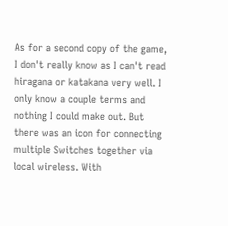As for a second copy of the game, I don't really know as I can't read hiragana or katakana very well. I only know a couple terms and nothing I could make out. But there was an icon for connecting multiple Switches together via local wireless. With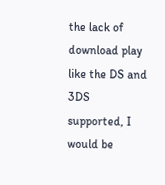the lack of download play like the DS and 3DS supported, I would be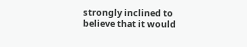strongly inclined to believe that it would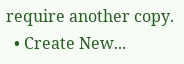require another copy.
  • Create New...